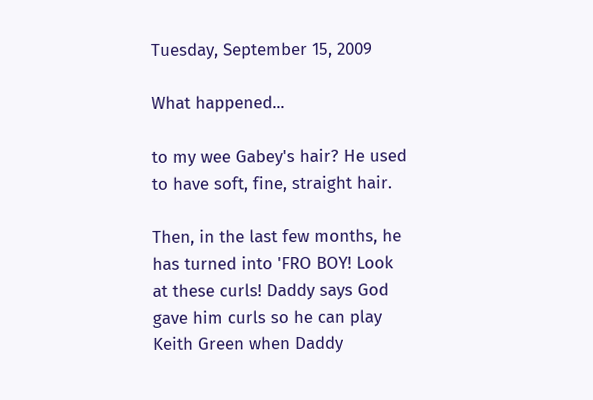Tuesday, September 15, 2009

What happened...

to my wee Gabey's hair? He used to have soft, fine, straight hair.

Then, in the last few months, he has turned into 'FRO BOY! Look at these curls! Daddy says God gave him curls so he can play Keith Green when Daddy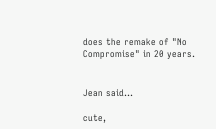does the remake of "No Compromise" in 20 years.


Jean said...

cute,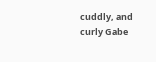cuddly, and curly Gabe